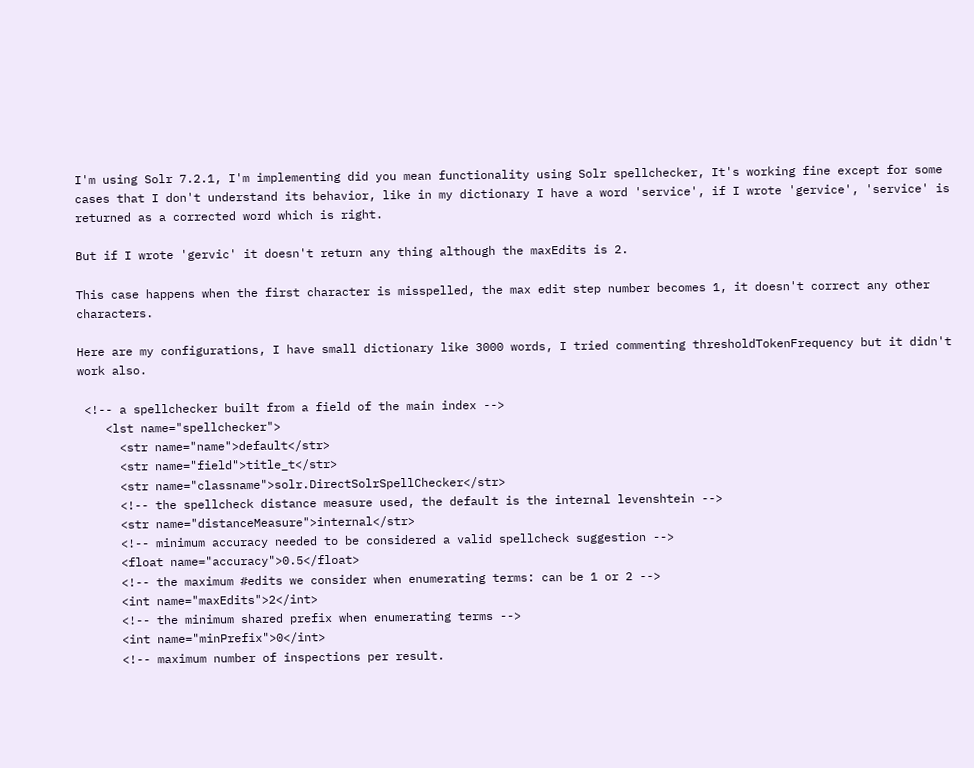I'm using Solr 7.2.1, I'm implementing did you mean functionality using Solr spellchecker, It's working fine except for some cases that I don't understand its behavior, like in my dictionary I have a word 'service', if I wrote 'gervice', 'service' is returned as a corrected word which is right.

But if I wrote 'gervic' it doesn't return any thing although the maxEdits is 2.

This case happens when the first character is misspelled, the max edit step number becomes 1, it doesn't correct any other characters.

Here are my configurations, I have small dictionary like 3000 words, I tried commenting thresholdTokenFrequency but it didn't work also.

 <!-- a spellchecker built from a field of the main index -->
    <lst name="spellchecker">
      <str name="name">default</str>
      <str name="field">title_t</str>
      <str name="classname">solr.DirectSolrSpellChecker</str>
      <!-- the spellcheck distance measure used, the default is the internal levenshtein -->
      <str name="distanceMeasure">internal</str>
      <!-- minimum accuracy needed to be considered a valid spellcheck suggestion -->
      <float name="accuracy">0.5</float>
      <!-- the maximum #edits we consider when enumerating terms: can be 1 or 2 -->
      <int name="maxEdits">2</int>
      <!-- the minimum shared prefix when enumerating terms -->
      <int name="minPrefix">0</int>
      <!-- maximum number of inspections per result.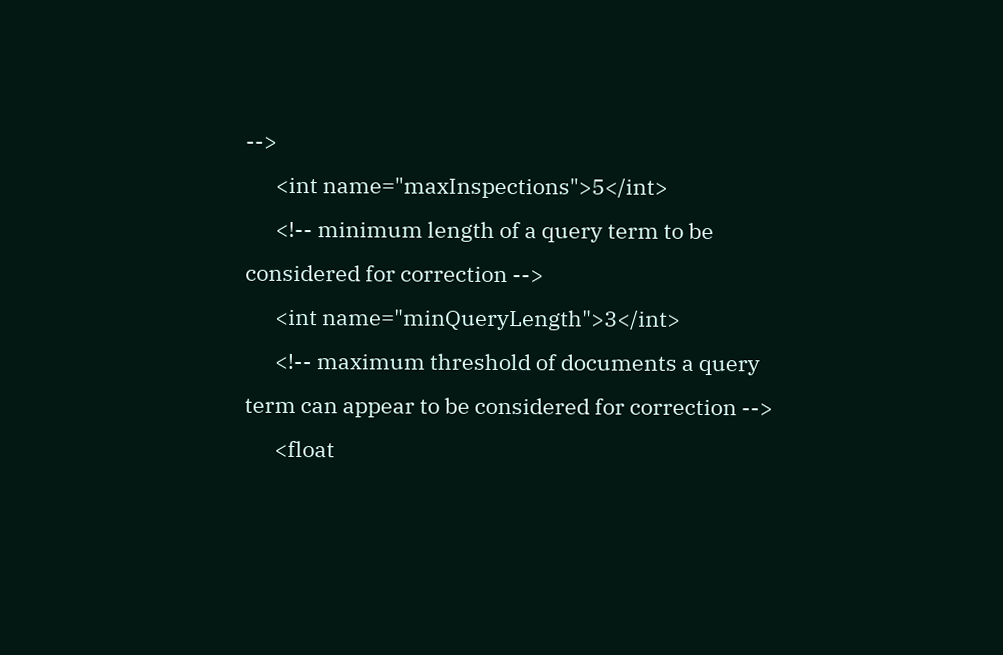-->
      <int name="maxInspections">5</int>
      <!-- minimum length of a query term to be considered for correction -->
      <int name="minQueryLength">3</int>
      <!-- maximum threshold of documents a query term can appear to be considered for correction -->
      <float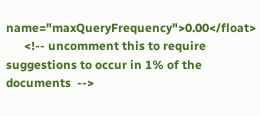name="maxQueryFrequency">0.00</float>
      <!-- uncomment this to require suggestions to occur in 1% of the documents  -->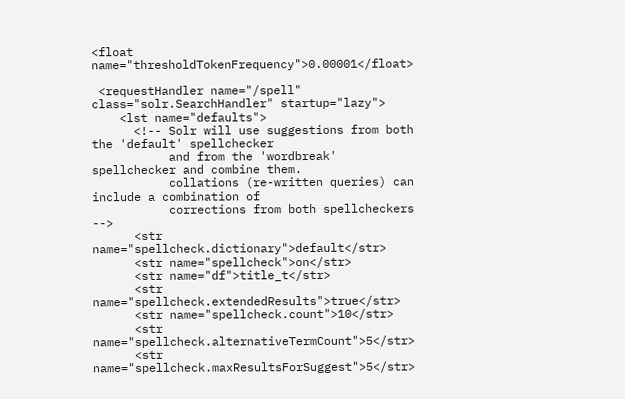<float name="thresholdTokenFrequency">0.00001</float>

 <requestHandler name="/spell" class="solr.SearchHandler" startup="lazy">
    <lst name="defaults">
      <!-- Solr will use suggestions from both the 'default' spellchecker
           and from the 'wordbreak' spellchecker and combine them.
           collations (re-written queries) can include a combination of
           corrections from both spellcheckers -->
      <str name="spellcheck.dictionary">default</str>
      <str name="spellcheck">on</str>
      <str name="df">title_t</str>
      <str name="spellcheck.extendedResults">true</str>
      <str name="spellcheck.count">10</str>
      <str name="spellcheck.alternativeTermCount">5</str>
      <str name="spellcheck.maxResultsForSuggest">5</str>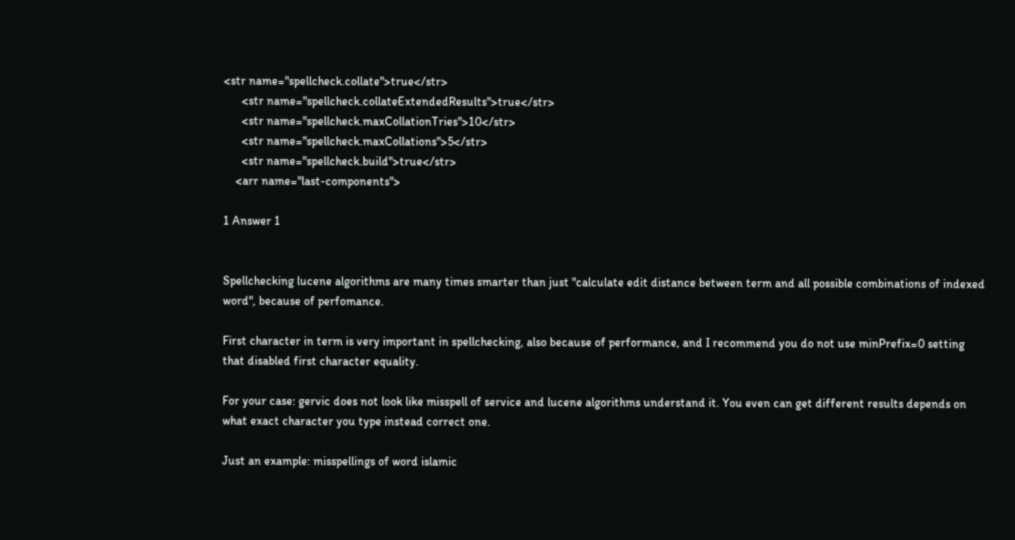<str name="spellcheck.collate">true</str>
      <str name="spellcheck.collateExtendedResults">true</str>
      <str name="spellcheck.maxCollationTries">10</str>
      <str name="spellcheck.maxCollations">5</str>
      <str name="spellcheck.build">true</str>
    <arr name="last-components">

1 Answer 1


Spellchecking lucene algorithms are many times smarter than just "calculate edit distance between term and all possible combinations of indexed word", because of perfomance.

First character in term is very important in spellchecking, also because of performance, and I recommend you do not use minPrefix=0 setting that disabled first character equality.

For your case: gervic does not look like misspell of service and lucene algorithms understand it. You even can get different results depends on what exact character you type instead correct one.

Just an example: misspellings of word islamic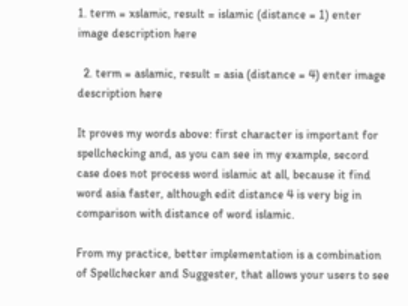1. term = xslamic, result = islamic (distance = 1) enter image description here

  2. term = aslamic, result = asia (distance = 4) enter image description here

It proves my words above: first character is important for spellchecking and, as you can see in my example, secord case does not process word islamic at all, because it find word asia faster, although edit distance 4 is very big in comparison with distance of word islamic.

From my practice, better implementation is a combination of Spellchecker and Suggester, that allows your users to see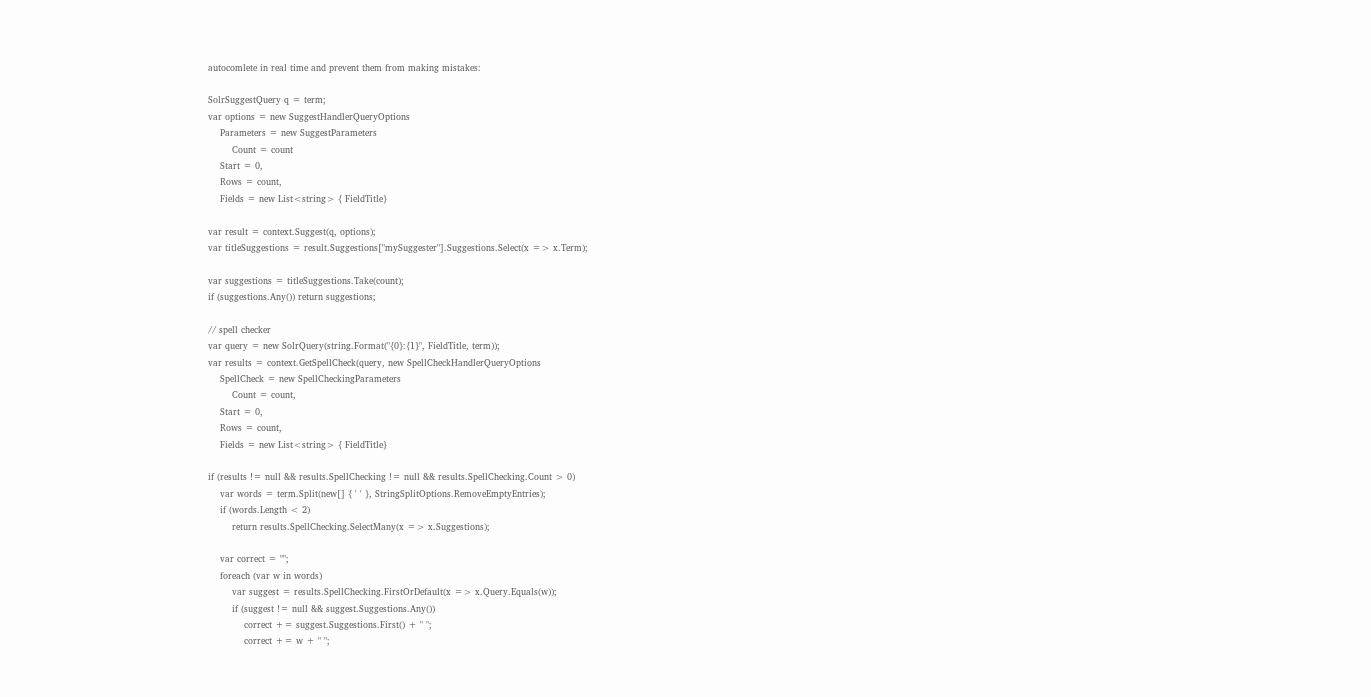autocomlete in real time and prevent them from making mistakes:

SolrSuggestQuery q = term;
var options = new SuggestHandlerQueryOptions
    Parameters = new SuggestParameters
        Count = count
    Start = 0,
    Rows = count,
    Fields = new List<string> { FieldTitle}

var result = context.Suggest(q, options);
var titleSuggestions = result.Suggestions["mySuggester"].Suggestions.Select(x => x.Term);

var suggestions = titleSuggestions.Take(count);
if (suggestions.Any()) return suggestions;

// spell checker
var query = new SolrQuery(string.Format("{0}:{1}", FieldTitle, term));
var results = context.GetSpellCheck(query, new SpellCheckHandlerQueryOptions
    SpellCheck = new SpellCheckingParameters
        Count = count,
    Start = 0,
    Rows = count,
    Fields = new List<string> { FieldTitle}

if (results != null && results.SpellChecking != null && results.SpellChecking.Count > 0)
    var words = term.Split(new[] { ' ' }, StringSplitOptions.RemoveEmptyEntries);
    if (words.Length < 2)
        return results.SpellChecking.SelectMany(x => x.Suggestions);

    var correct = "";
    foreach (var w in words)
        var suggest = results.SpellChecking.FirstOrDefault(x => x.Query.Equals(w));
        if (suggest != null && suggest.Suggestions.Any())
            correct += suggest.Suggestions.First() + " ";
            correct += w + " ";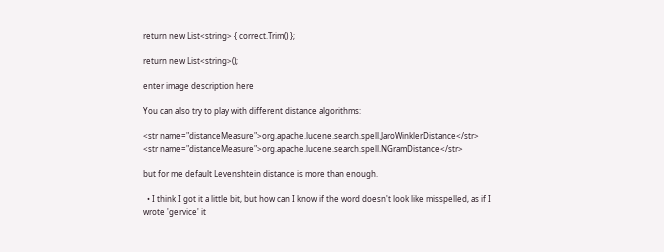return new List<string> { correct.Trim() };

return new List<string>();

enter image description here

You can also try to play with different distance algorithms:

<str name="distanceMeasure">org.apache.lucene.search.spell.JaroWinklerDistance</str>
<str name="distanceMeasure">org.apache.lucene.search.spell.NGramDistance</str>

but for me default Levenshtein distance is more than enough.

  • I think I got it a little bit, but how can I know if the word doesn't look like misspelled, as if I wrote 'gervice' it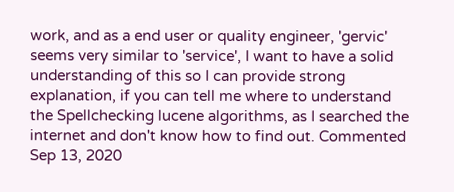work, and as a end user or quality engineer, 'gervic' seems very similar to 'service', I want to have a solid understanding of this so I can provide strong explanation, if you can tell me where to understand the Spellchecking lucene algorithms, as I searched the internet and don't know how to find out. Commented Sep 13, 2020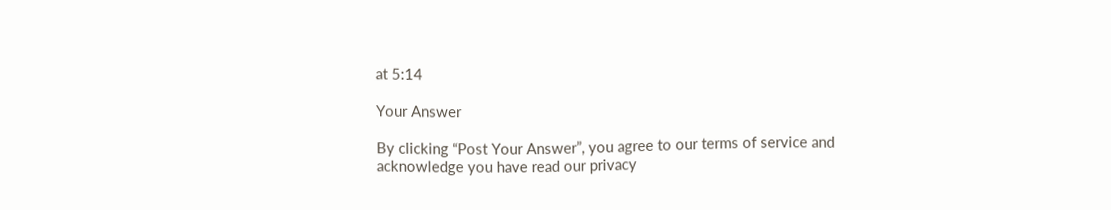at 5:14

Your Answer

By clicking “Post Your Answer”, you agree to our terms of service and acknowledge you have read our privacy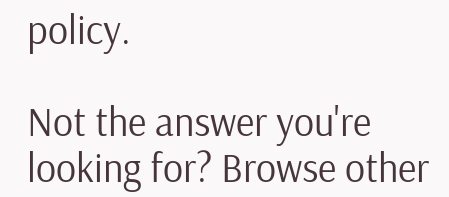policy.

Not the answer you're looking for? Browse other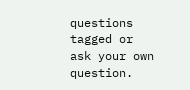questions tagged or ask your own question.